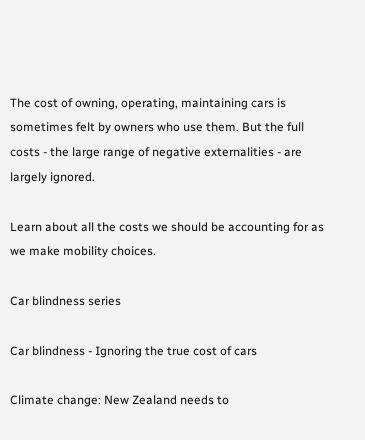The cost of owning, operating, maintaining cars is sometimes felt by owners who use them. But the full costs - the large range of negative externalities - are largely ignored.

Learn about all the costs we should be accounting for as we make mobility choices.

Car blindness series

Car blindness - Ignoring the true cost of cars

Climate change: New Zealand needs to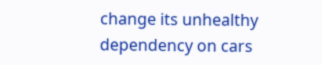change its unhealthy dependency on cars